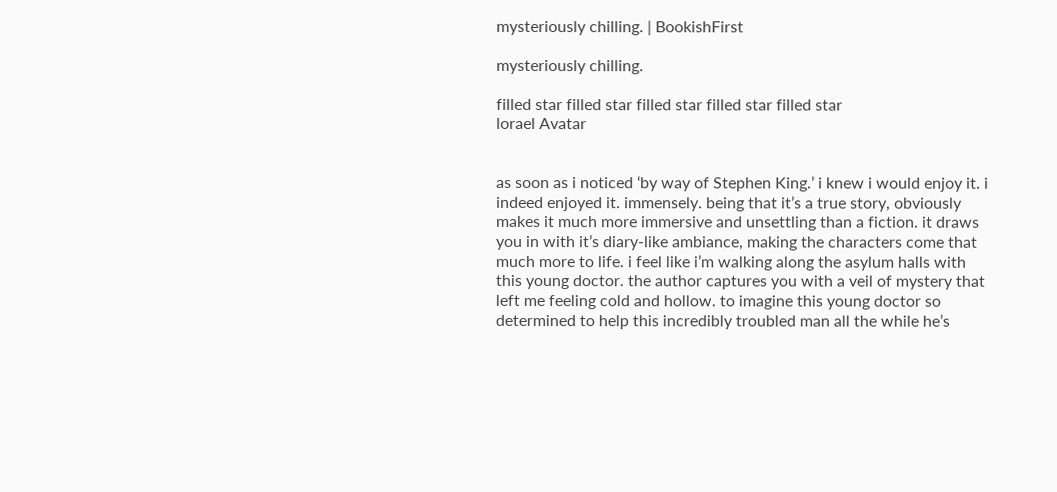mysteriously chilling. | BookishFirst

mysteriously chilling.

filled star filled star filled star filled star filled star
lorael Avatar


as soon as i noticed ‘by way of Stephen King.’ i knew i would enjoy it. i indeed enjoyed it. immensely. being that it’s a true story, obviously makes it much more immersive and unsettling than a fiction. it draws you in with it’s diary-like ambiance, making the characters come that much more to life. i feel like i’m walking along the asylum halls with this young doctor. the author captures you with a veil of mystery that left me feeling cold and hollow. to imagine this young doctor so determined to help this incredibly troubled man all the while he’s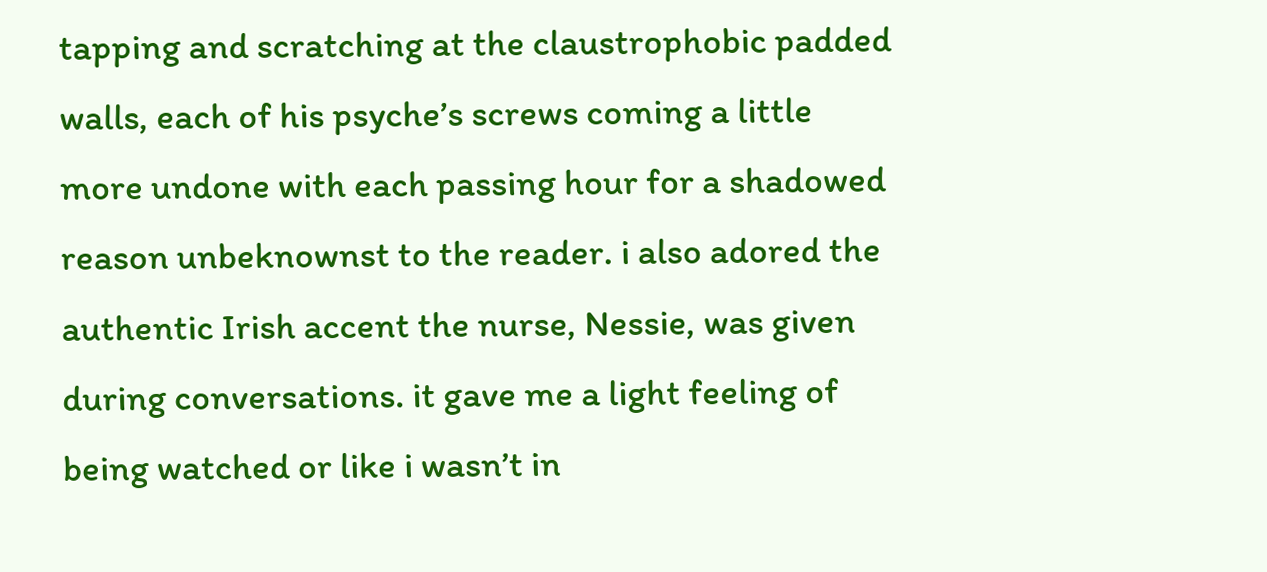tapping and scratching at the claustrophobic padded walls, each of his psyche’s screws coming a little more undone with each passing hour for a shadowed reason unbeknownst to the reader. i also adored the authentic Irish accent the nurse, Nessie, was given during conversations. it gave me a light feeling of being watched or like i wasn’t in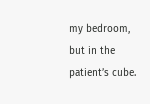my bedroom, but in the patient’s cube.